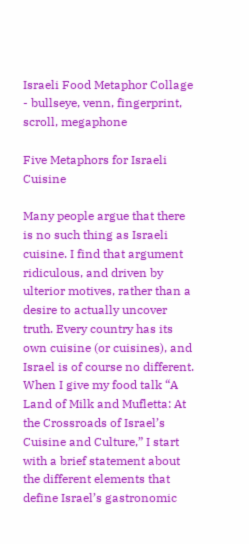Israeli Food Metaphor Collage - bullseye, venn, fingerprint, scroll, megaphone

Five Metaphors for Israeli Cuisine

Many people argue that there is no such thing as Israeli cuisine. I find that argument ridiculous, and driven by ulterior motives, rather than a desire to actually uncover truth. Every country has its own cuisine (or cuisines), and Israel is of course no different. When I give my food talk “A Land of Milk and Mufletta: At the Crossroads of Israel’s Cuisine and Culture,” I start with a brief statement about the different elements that define Israel’s gastronomic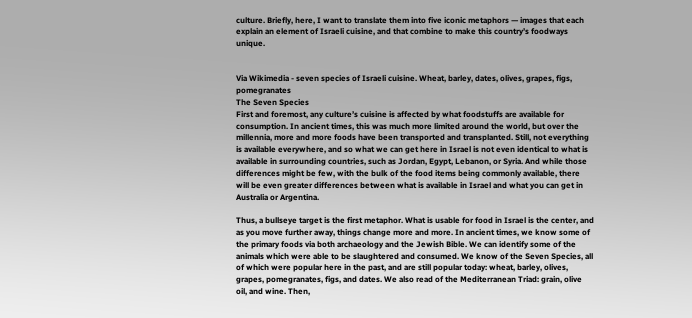culture. Briefly, here, I want to translate them into five iconic metaphors — images that each explain an element of Israeli cuisine, and that combine to make this country’s foodways unique.


Via Wikimedia - seven species of Israeli cuisine. Wheat, barley, dates, olives, grapes, figs, pomegranates
The Seven Species
First and foremost, any culture’s cuisine is affected by what foodstuffs are available for consumption. In ancient times, this was much more limited around the world, but over the millennia, more and more foods have been transported and transplanted. Still, not everything is available everywhere, and so what we can get here in Israel is not even identical to what is available in surrounding countries, such as Jordan, Egypt, Lebanon, or Syria. And while those differences might be few, with the bulk of the food items being commonly available, there will be even greater differences between what is available in Israel and what you can get in Australia or Argentina.

Thus, a bullseye target is the first metaphor. What is usable for food in Israel is the center, and as you move further away, things change more and more. In ancient times, we know some of the primary foods via both archaeology and the Jewish Bible. We can identify some of the animals which were able to be slaughtered and consumed. We know of the Seven Species, all of which were popular here in the past, and are still popular today: wheat, barley, olives, grapes, pomegranates, figs, and dates. We also read of the Mediterranean Triad: grain, olive oil, and wine. Then,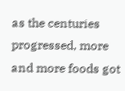as the centuries progressed, more and more foods got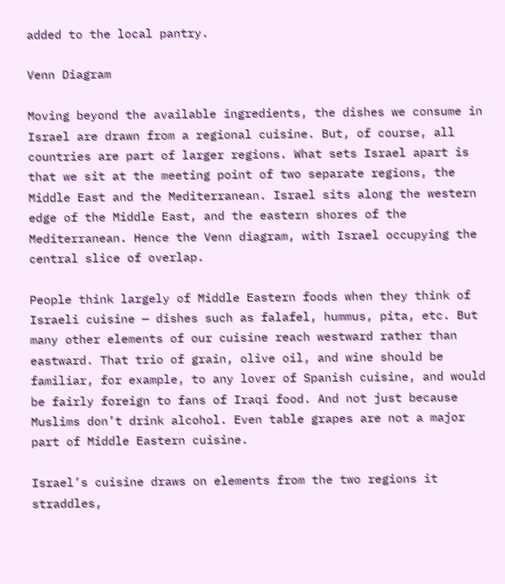added to the local pantry.

Venn Diagram

Moving beyond the available ingredients, the dishes we consume in Israel are drawn from a regional cuisine. But, of course, all countries are part of larger regions. What sets Israel apart is that we sit at the meeting point of two separate regions, the Middle East and the Mediterranean. Israel sits along the western edge of the Middle East, and the eastern shores of the Mediterranean. Hence the Venn diagram, with Israel occupying the central slice of overlap.

People think largely of Middle Eastern foods when they think of Israeli cuisine — dishes such as falafel, hummus, pita, etc. But many other elements of our cuisine reach westward rather than eastward. That trio of grain, olive oil, and wine should be familiar, for example, to any lover of Spanish cuisine, and would be fairly foreign to fans of Iraqi food. And not just because Muslims don’t drink alcohol. Even table grapes are not a major part of Middle Eastern cuisine.

Israel’s cuisine draws on elements from the two regions it straddles,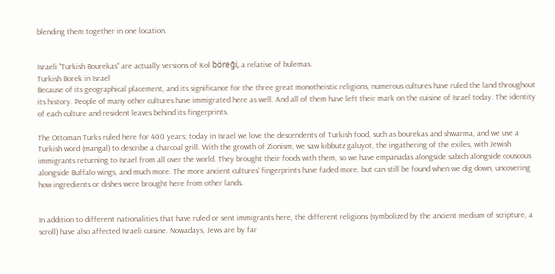blending them together in one location.


Israeli "Turkish Bourekas" are actually versions of Kol böreği, a relative of bulemas.
Turkish Borek in Israel
Because of its geographical placement, and its significance for the three great monotheistic religions, numerous cultures have ruled the land throughout its history. People of many other cultures have immigrated here as well. And all of them have left their mark on the cuisine of Israel today. The identity of each culture and resident leaves behind its fingerprints.

The Ottoman Turks ruled here for 400 years; today in Israel we love the descendents of Turkish food, such as bourekas and shwarma, and we use a Turkish word (mangal) to describe a charcoal grill. With the growth of Zionism, we saw kibbutz galuyot, the ingathering of the exiles, with Jewish immigrants returning to Israel from all over the world. They brought their foods with them, so we have empanadas alongside sabich alongside couscous alongside Buffalo wings, and much more. The more ancient cultures’ fingerprints have faded more, but can still be found when we dig down, uncovering how ingredients or dishes were brought here from other lands.


In addition to different nationalities that have ruled or sent immigrants here, the different religions (symbolized by the ancient medium of scripture, a scroll) have also affected Israeli cuisine. Nowadays, Jews are by far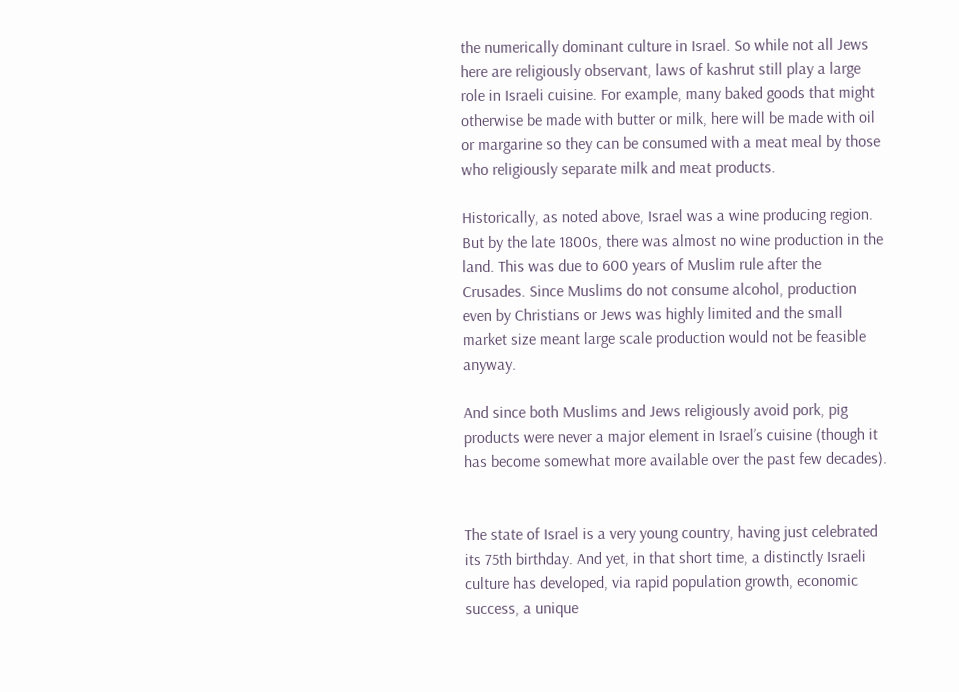the numerically dominant culture in Israel. So while not all Jews here are religiously observant, laws of kashrut still play a large role in Israeli cuisine. For example, many baked goods that might otherwise be made with butter or milk, here will be made with oil or margarine so they can be consumed with a meat meal by those who religiously separate milk and meat products.

Historically, as noted above, Israel was a wine producing region. But by the late 1800s, there was almost no wine production in the land. This was due to 600 years of Muslim rule after the Crusades. Since Muslims do not consume alcohol, production even by Christians or Jews was highly limited and the small market size meant large scale production would not be feasible anyway.

And since both Muslims and Jews religiously avoid pork, pig products were never a major element in Israel’s cuisine (though it has become somewhat more available over the past few decades).


The state of Israel is a very young country, having just celebrated its 75th birthday. And yet, in that short time, a distinctly Israeli culture has developed, via rapid population growth, economic success, a unique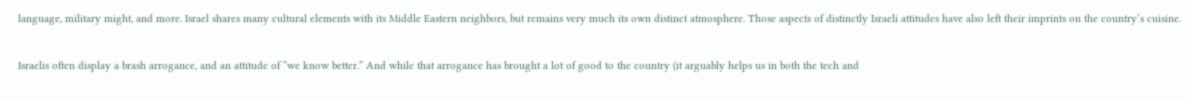language, military might, and more. Israel shares many cultural elements with its Middle Eastern neighbors, but remains very much its own distinct atmosphere. Those aspects of distinctly Israeli attitudes have also left their imprints on the country’s cuisine.

Israelis often display a brash arrogance, and an attitude of “we know better.” And while that arrogance has brought a lot of good to the country (it arguably helps us in both the tech and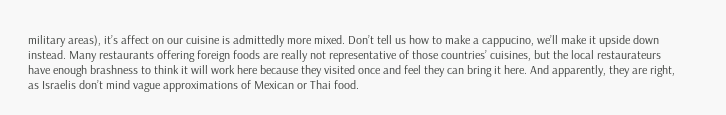military areas), it’s affect on our cuisine is admittedly more mixed. Don’t tell us how to make a cappucino, we’ll make it upside down instead. Many restaurants offering foreign foods are really not representative of those countries’ cuisines, but the local restaurateurs have enough brashness to think it will work here because they visited once and feel they can bring it here. And apparently, they are right, as Israelis don’t mind vague approximations of Mexican or Thai food.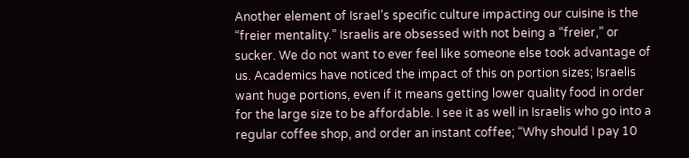Another element of Israel’s specific culture impacting our cuisine is the “freier mentality.” Israelis are obsessed with not being a “freier,” or sucker. We do not want to ever feel like someone else took advantage of us. Academics have noticed the impact of this on portion sizes; Israelis want huge portions, even if it means getting lower quality food in order for the large size to be affordable. I see it as well in Israelis who go into a regular coffee shop, and order an instant coffee; “Why should I pay 10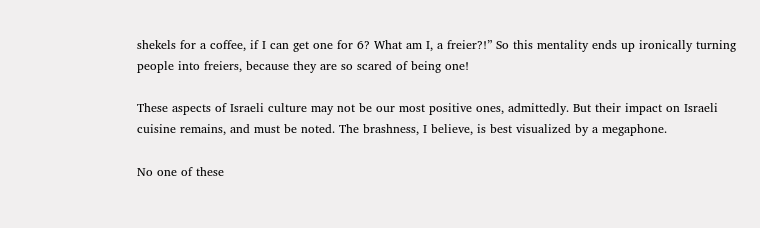shekels for a coffee, if I can get one for 6? What am I, a freier?!” So this mentality ends up ironically turning people into freiers, because they are so scared of being one!

These aspects of Israeli culture may not be our most positive ones, admittedly. But their impact on Israeli cuisine remains, and must be noted. The brashness, I believe, is best visualized by a megaphone.

No one of these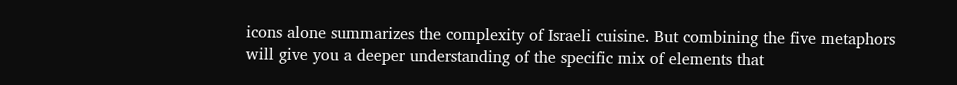icons alone summarizes the complexity of Israeli cuisine. But combining the five metaphors will give you a deeper understanding of the specific mix of elements that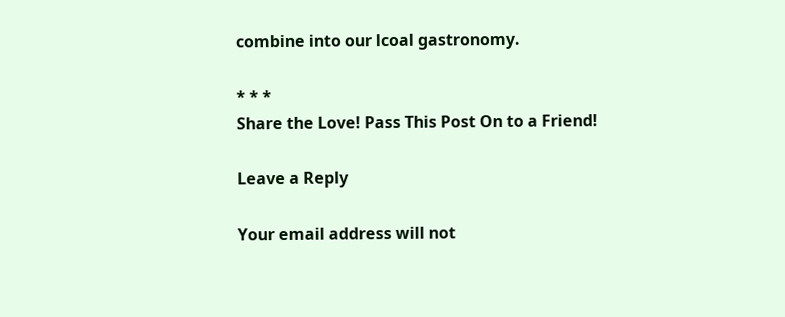combine into our lcoal gastronomy.

* * *
Share the Love! Pass This Post On to a Friend!

Leave a Reply

Your email address will not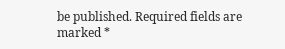be published. Required fields are marked *